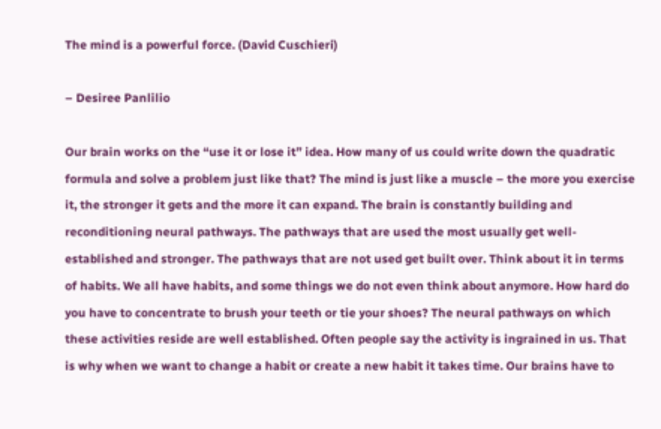The mind is a powerful force. (David Cuschieri)

– Desiree Panlilio

Our brain works on the “use it or lose it” idea. How many of us could write down the quadratic formula and solve a problem just like that? The mind is just like a muscle – the more you exercise it, the stronger it gets and the more it can expand. The brain is constantly building and reconditioning neural pathways. The pathways that are used the most usually get well-established and stronger. The pathways that are not used get built over. Think about it in terms of habits. We all have habits, and some things we do not even think about anymore. How hard do you have to concentrate to brush your teeth or tie your shoes? The neural pathways on which these activities reside are well established. Often people say the activity is ingrained in us. That is why when we want to change a habit or create a new habit it takes time. Our brains have to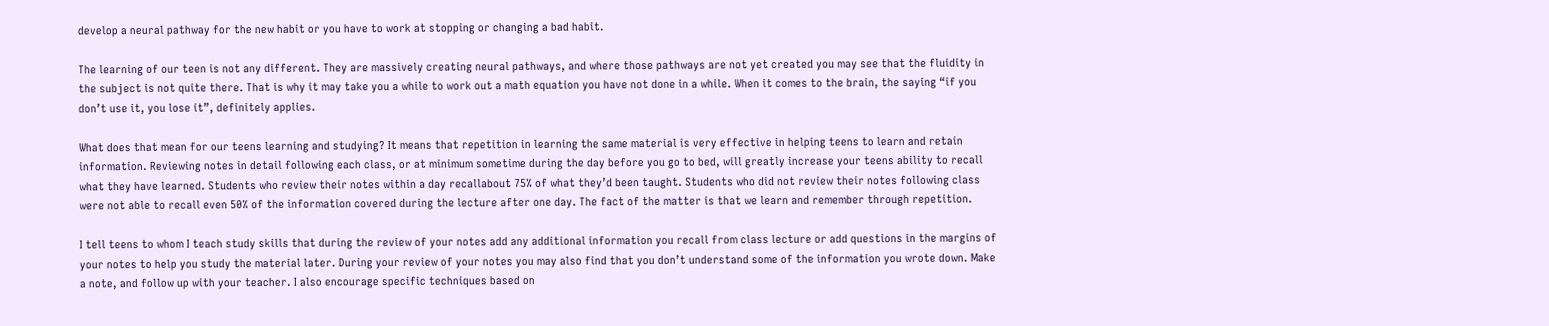develop a neural pathway for the new habit or you have to work at stopping or changing a bad habit.

The learning of our teen is not any different. They are massively creating neural pathways, and where those pathways are not yet created you may see that the fluidity in the subject is not quite there. That is why it may take you a while to work out a math equation you have not done in a while. When it comes to the brain, the saying “if you don’t use it, you lose it”, definitely applies.

What does that mean for our teens learning and studying? It means that repetition in learning the same material is very effective in helping teens to learn and retain information. Reviewing notes in detail following each class, or at minimum sometime during the day before you go to bed, will greatly increase your teens ability to recall what they have learned. Students who review their notes within a day recallabout 75% of what they’d been taught. Students who did not review their notes following class were not able to recall even 50% of the information covered during the lecture after one day. The fact of the matter is that we learn and remember through repetition.

I tell teens to whom I teach study skills that during the review of your notes add any additional information you recall from class lecture or add questions in the margins of your notes to help you study the material later. During your review of your notes you may also find that you don’t understand some of the information you wrote down. Make a note, and follow up with your teacher. I also encourage specific techniques based on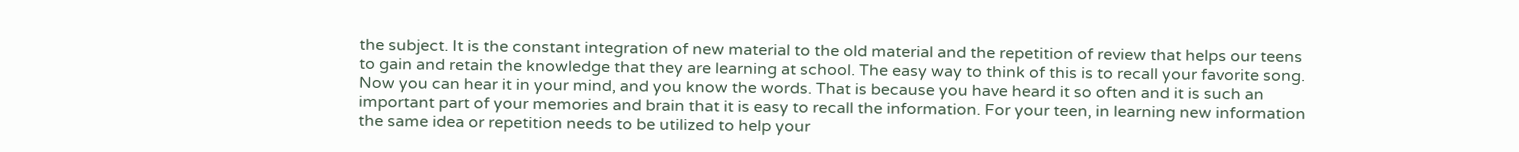the subject. It is the constant integration of new material to the old material and the repetition of review that helps our teens to gain and retain the knowledge that they are learning at school. The easy way to think of this is to recall your favorite song. Now you can hear it in your mind, and you know the words. That is because you have heard it so often and it is such an important part of your memories and brain that it is easy to recall the information. For your teen, in learning new information the same idea or repetition needs to be utilized to help your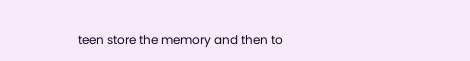teen store the memory and then to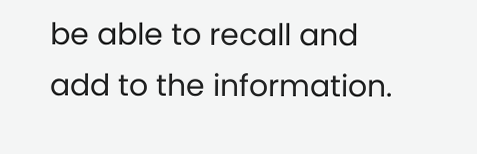be able to recall and add to the information.